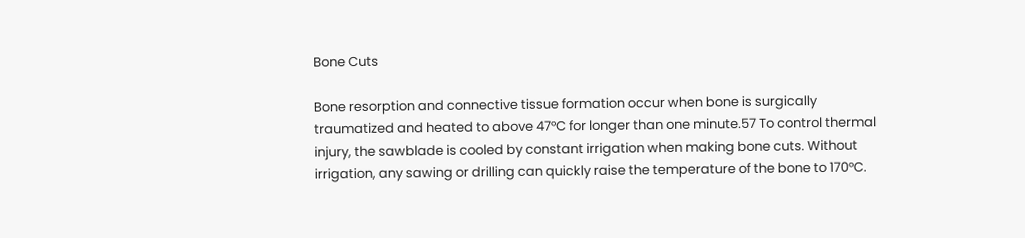Bone Cuts

Bone resorption and connective tissue formation occur when bone is surgically traumatized and heated to above 47°C for longer than one minute.57 To control thermal injury, the sawblade is cooled by constant irrigation when making bone cuts. Without irrigation, any sawing or drilling can quickly raise the temperature of the bone to 170°C.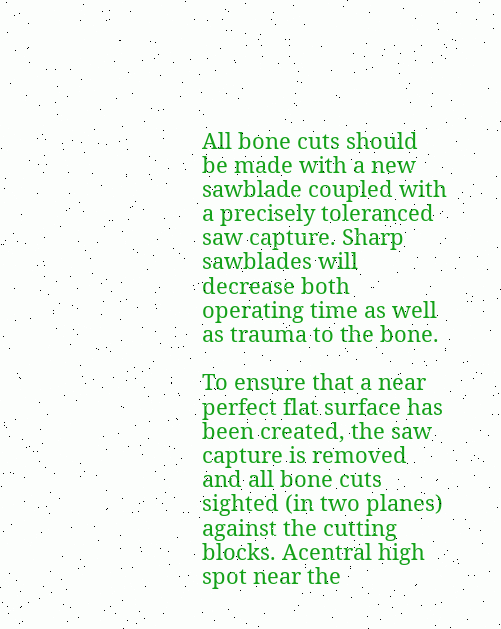All bone cuts should be made with a new sawblade coupled with a precisely toleranced saw capture. Sharp sawblades will decrease both operating time as well as trauma to the bone.

To ensure that a near perfect flat surface has been created, the saw capture is removed and all bone cuts sighted (in two planes) against the cutting blocks. Acentral high spot near the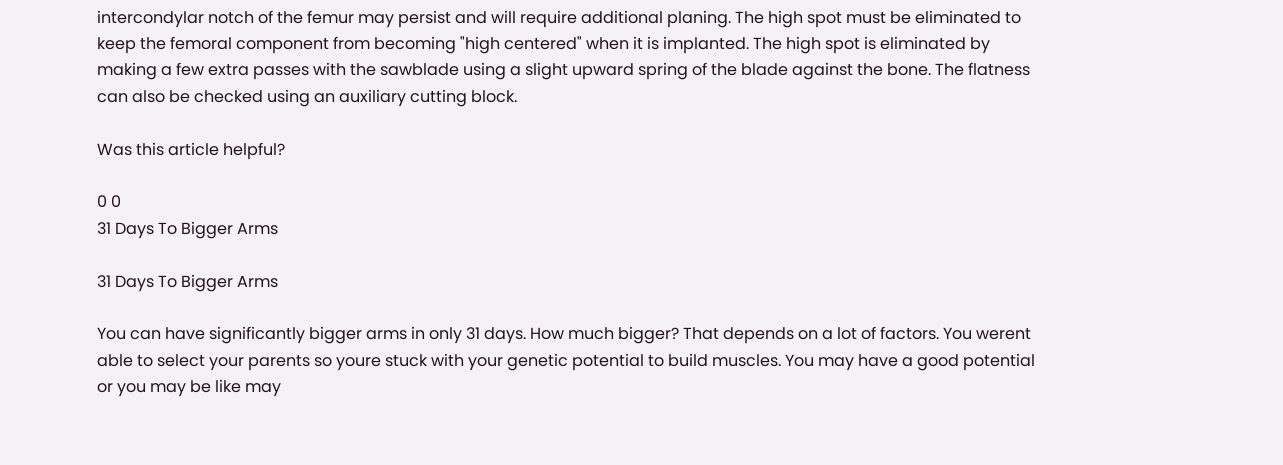intercondylar notch of the femur may persist and will require additional planing. The high spot must be eliminated to keep the femoral component from becoming "high centered" when it is implanted. The high spot is eliminated by making a few extra passes with the sawblade using a slight upward spring of the blade against the bone. The flatness can also be checked using an auxiliary cutting block.

Was this article helpful?

0 0
31 Days To Bigger Arms

31 Days To Bigger Arms

You can have significantly bigger arms in only 31 days. How much bigger? That depends on a lot of factors. You werent able to select your parents so youre stuck with your genetic potential to build muscles. You may have a good potential or you may be like may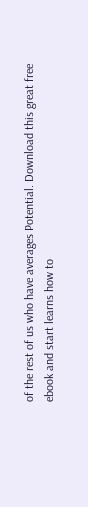of the rest of us who have averages Potential. Download this great free ebook and start learns how to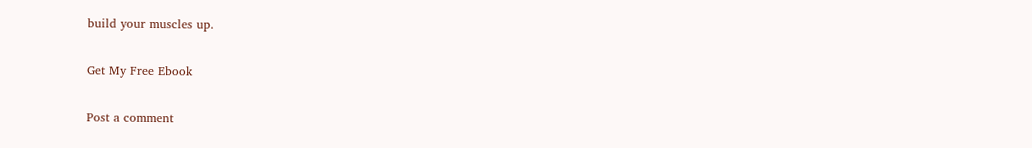build your muscles up.

Get My Free Ebook

Post a comment